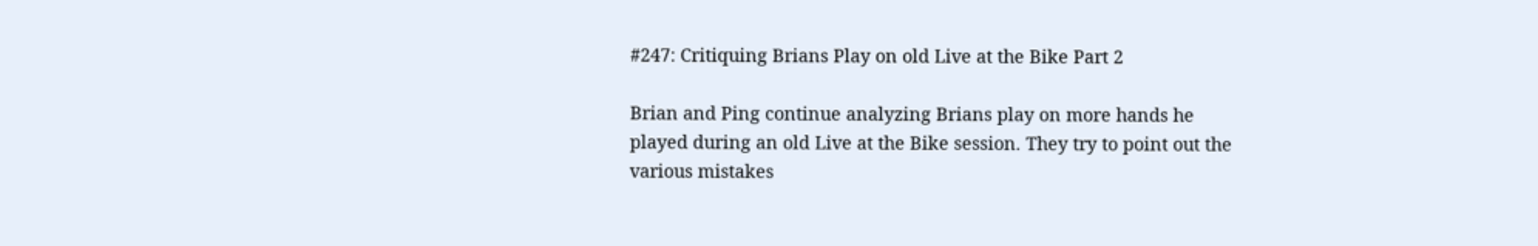#247: Critiquing Brians Play on old Live at the Bike Part 2

Brian and Ping continue analyzing Brians play on more hands he played during an old Live at the Bike session. They try to point out the various mistakes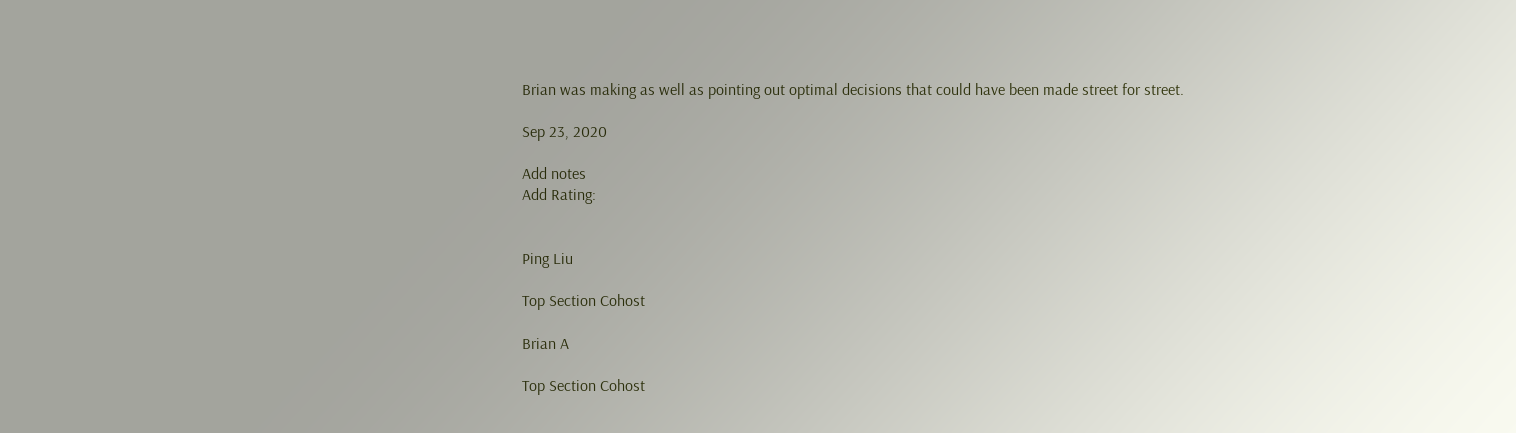Brian was making as well as pointing out optimal decisions that could have been made street for street.

Sep 23, 2020

Add notes
Add Rating:


Ping Liu

Top Section Cohost

Brian A

Top Section Cohost